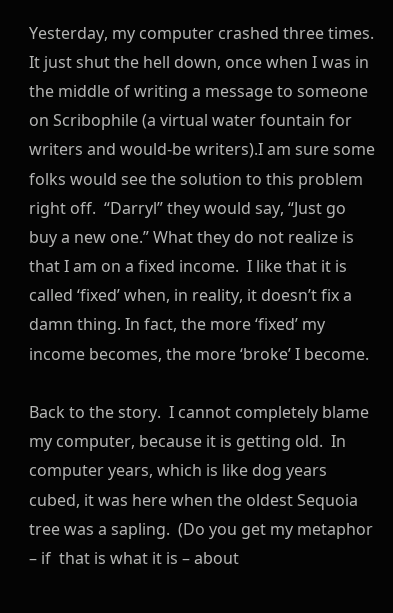Yesterday, my computer crashed three times. It just shut the hell down, once when I was in the middle of writing a message to someone on Scribophile (a virtual water fountain for writers and would-be writers).I am sure some folks would see the solution to this problem right off.  “Darryl” they would say, “Just go buy a new one.” What they do not realize is that I am on a fixed income.  I like that it is called ‘fixed’ when, in reality, it doesn’t fix a damn thing. In fact, the more ‘fixed’ my income becomes, the more ‘broke’ I become.

Back to the story.  I cannot completely blame my computer, because it is getting old.  In computer years, which is like dog years cubed, it was here when the oldest Sequoia tree was a sapling.  (Do you get my metaphor – if  that is what it is – about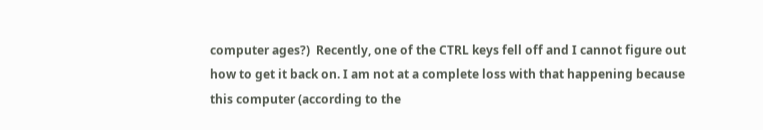computer ages?)  Recently, one of the CTRL keys fell off and I cannot figure out how to get it back on. I am not at a complete loss with that happening because this computer (according to the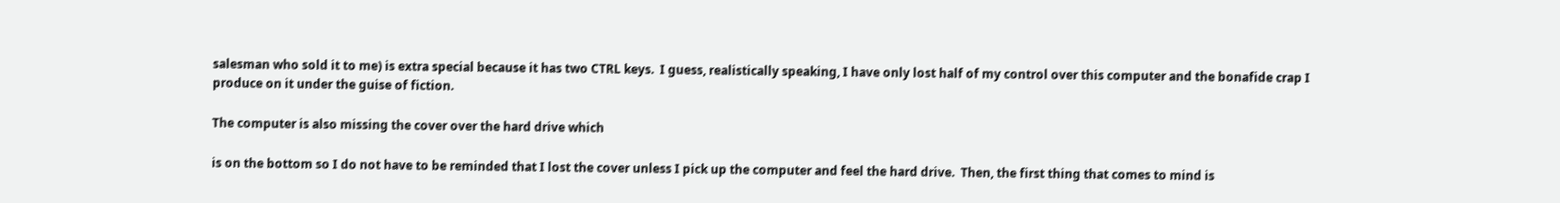salesman who sold it to me) is extra special because it has two CTRL keys.  I guess, realistically speaking, I have only lost half of my control over this computer and the bonafide crap I produce on it under the guise of fiction.

The computer is also missing the cover over the hard drive which

is on the bottom so I do not have to be reminded that I lost the cover unless I pick up the computer and feel the hard drive.  Then, the first thing that comes to mind is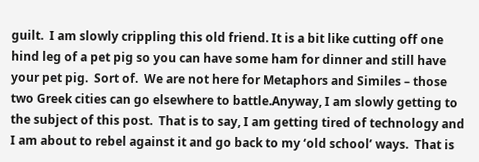guilt.  I am slowly crippling this old friend. It is a bit like cutting off one hind leg of a pet pig so you can have some ham for dinner and still have your pet pig.  Sort of.  We are not here for Metaphors and Similes – those two Greek cities can go elsewhere to battle.Anyway, I am slowly getting to the subject of this post.  That is to say, I am getting tired of technology and I am about to rebel against it and go back to my ‘old school’ ways.  That is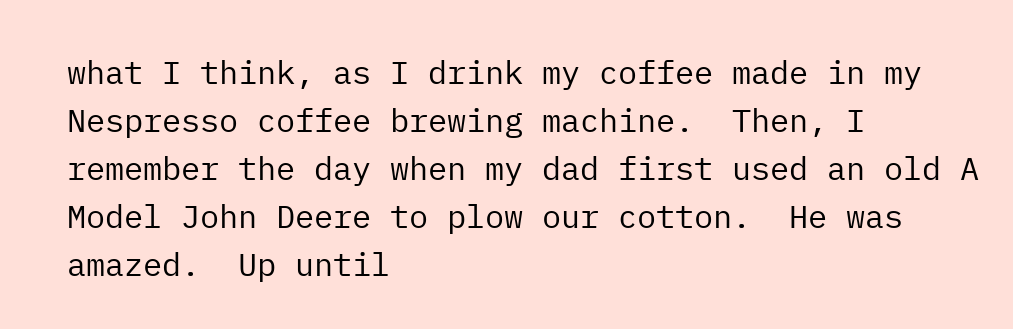what I think, as I drink my coffee made in my Nespresso coffee brewing machine.  Then, I remember the day when my dad first used an old A Model John Deere to plow our cotton.  He was amazed.  Up until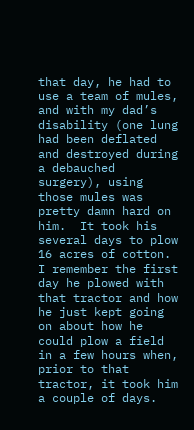that day, he had to use a team of mules, and with my dad’s disability (one lung had been deflated and destroyed during a debauched surgery), using those mules was pretty damn hard on him.  It took his several days to plow 16 acres of cotton.  I remember the first day he plowed with that tractor and how he just kept going on about how he could plow a field in a few hours when, prior to that tractor, it took him a couple of days.